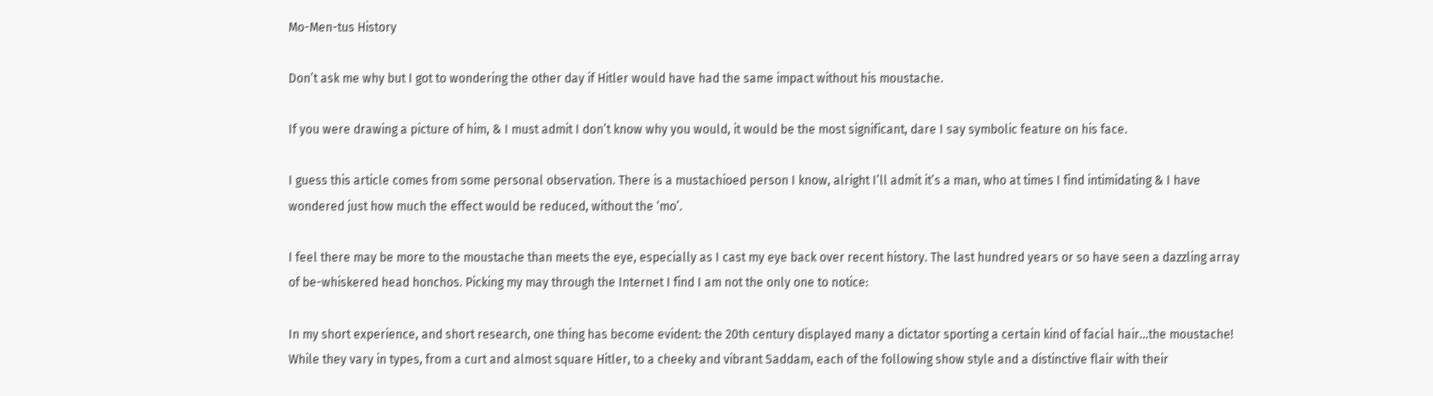Mo-Men-tus History

Don’t ask me why but I got to wondering the other day if Hitler would have had the same impact without his moustache.

If you were drawing a picture of him, & I must admit I don’t know why you would, it would be the most significant, dare I say symbolic feature on his face.

I guess this article comes from some personal observation. There is a mustachioed person I know, alright I’ll admit it’s a man, who at times I find intimidating & I have wondered just how much the effect would be reduced, without the ‘mo’.

I feel there may be more to the moustache than meets the eye, especially as I cast my eye back over recent history. The last hundred years or so have seen a dazzling array of be-whiskered head honchos. Picking my may through the Internet I find I am not the only one to notice:

In my short experience, and short research, one thing has become evident: the 20th century displayed many a dictator sporting a certain kind of facial hair…the moustache! While they vary in types, from a curt and almost square Hitler, to a cheeky and vibrant Saddam, each of the following show style and a distinctive flair with their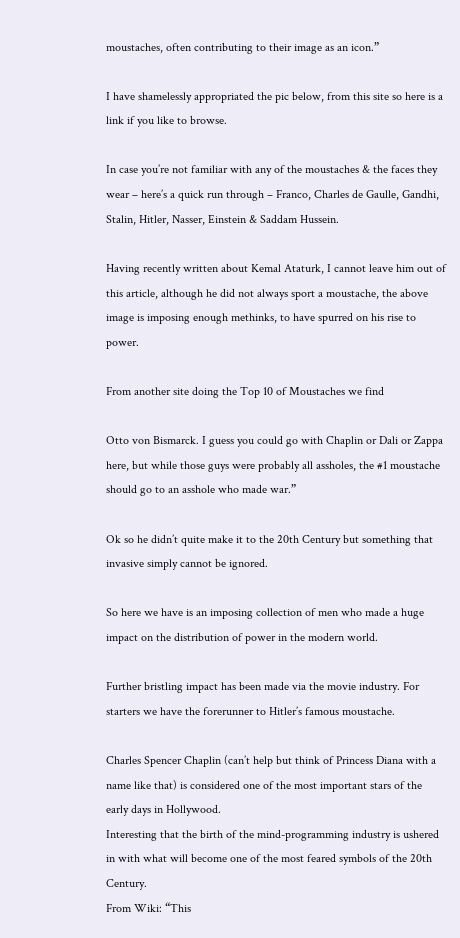moustaches, often contributing to their image as an icon.”

I have shamelessly appropriated the pic below, from this site so here is a link if you like to browse.

In case you’re not familiar with any of the moustaches & the faces they wear – here’s a quick run through – Franco, Charles de Gaulle, Gandhi, Stalin, Hitler, Nasser, Einstein & Saddam Hussein.

Having recently written about Kemal Ataturk, I cannot leave him out of this article, although he did not always sport a moustache, the above image is imposing enough methinks, to have spurred on his rise to power.

From another site doing the Top 10 of Moustaches we find

Otto von Bismarck. I guess you could go with Chaplin or Dali or Zappa here, but while those guys were probably all assholes, the #1 moustache should go to an asshole who made war.”

Ok so he didn’t quite make it to the 20th Century but something that invasive simply cannot be ignored.

So here we have is an imposing collection of men who made a huge impact on the distribution of power in the modern world.

Further bristling impact has been made via the movie industry. For starters we have the forerunner to Hitler’s famous moustache.

Charles Spencer Chaplin (can’t help but think of Princess Diana with a name like that) is considered one of the most important stars of the early days in Hollywood.
Interesting that the birth of the mind-programming industry is ushered in with what will become one of the most feared symbols of the 20th Century.
From Wiki: “This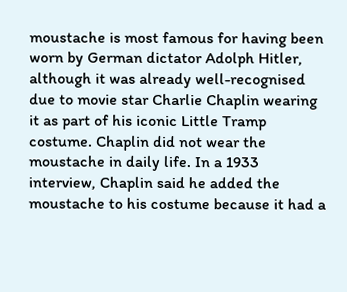moustache is most famous for having been worn by German dictator Adolph Hitler, although it was already well-recognised due to movie star Charlie Chaplin wearing it as part of his iconic Little Tramp costume. Chaplin did not wear the moustache in daily life. In a 1933 interview, Chaplin said he added the moustache to his costume because it had a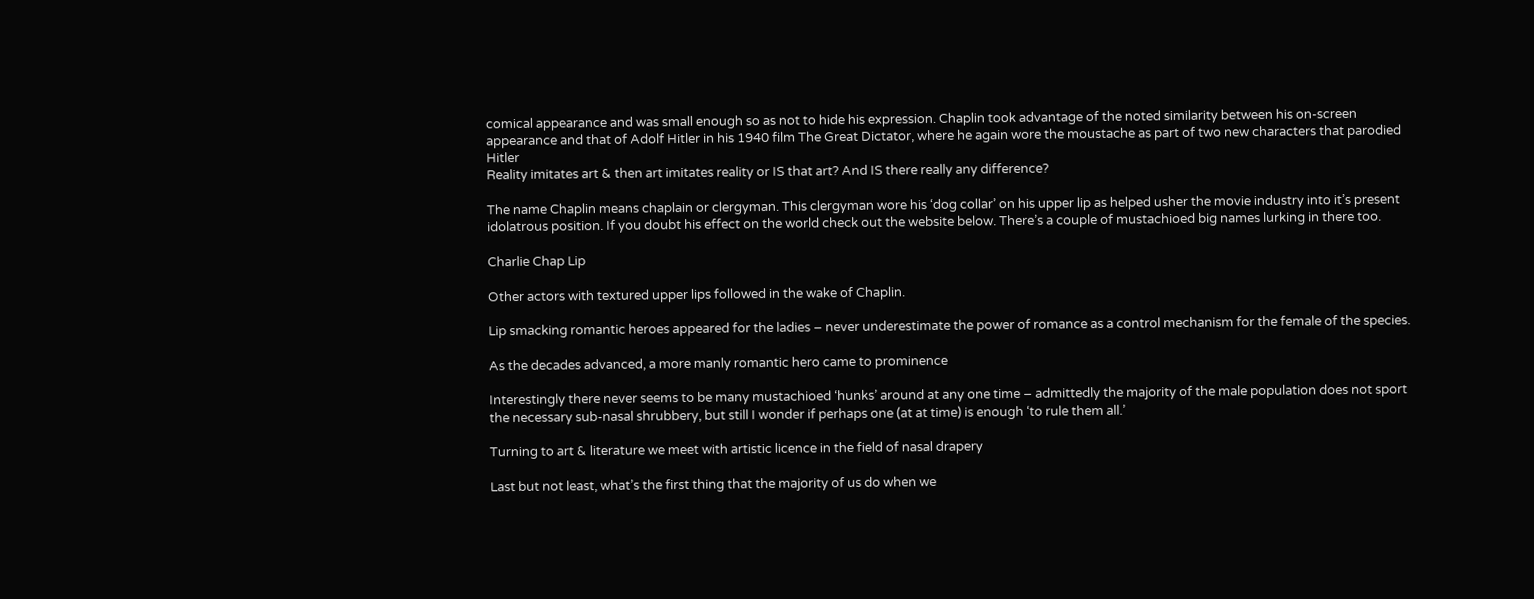comical appearance and was small enough so as not to hide his expression. Chaplin took advantage of the noted similarity between his on-screen appearance and that of Adolf Hitler in his 1940 film The Great Dictator, where he again wore the moustache as part of two new characters that parodied Hitler
Reality imitates art & then art imitates reality or IS that art? And IS there really any difference?

The name Chaplin means chaplain or clergyman. This clergyman wore his ‘dog collar’ on his upper lip as helped usher the movie industry into it’s present idolatrous position. If you doubt his effect on the world check out the website below. There’s a couple of mustachioed big names lurking in there too.

Charlie Chap Lip

Other actors with textured upper lips followed in the wake of Chaplin.

Lip smacking romantic heroes appeared for the ladies – never underestimate the power of romance as a control mechanism for the female of the species.

As the decades advanced, a more manly romantic hero came to prominence

Interestingly there never seems to be many mustachioed ‘hunks’ around at any one time – admittedly the majority of the male population does not sport the necessary sub-nasal shrubbery, but still I wonder if perhaps one (at at time) is enough ‘to rule them all.’

Turning to art & literature we meet with artistic licence in the field of nasal drapery

Last but not least, what’s the first thing that the majority of us do when we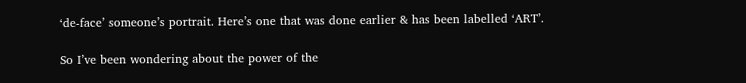‘de-face’ someone’s portrait. Here’s one that was done earlier & has been labelled ‘ART’.

So I’ve been wondering about the power of the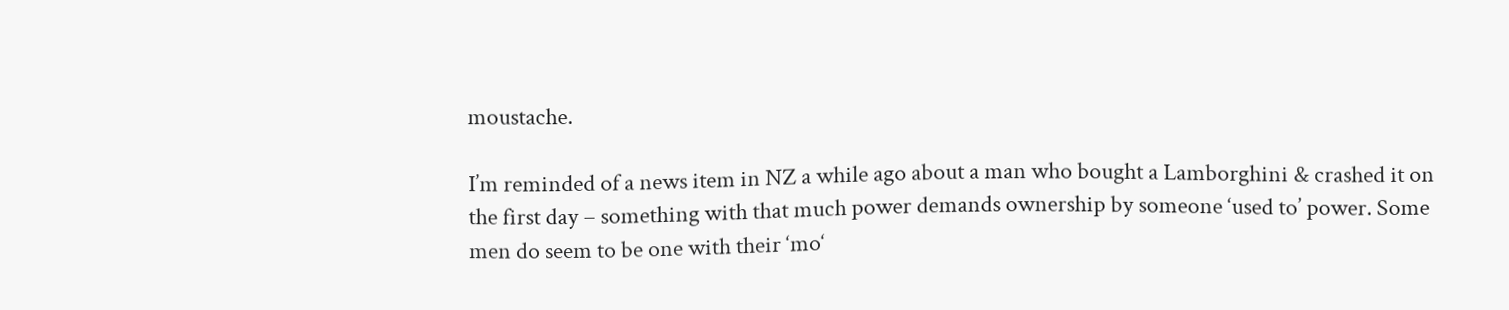moustache.

I’m reminded of a news item in NZ a while ago about a man who bought a Lamborghini & crashed it on the first day – something with that much power demands ownership by someone ‘used to’ power. Some men do seem to be one with their ‘mo‘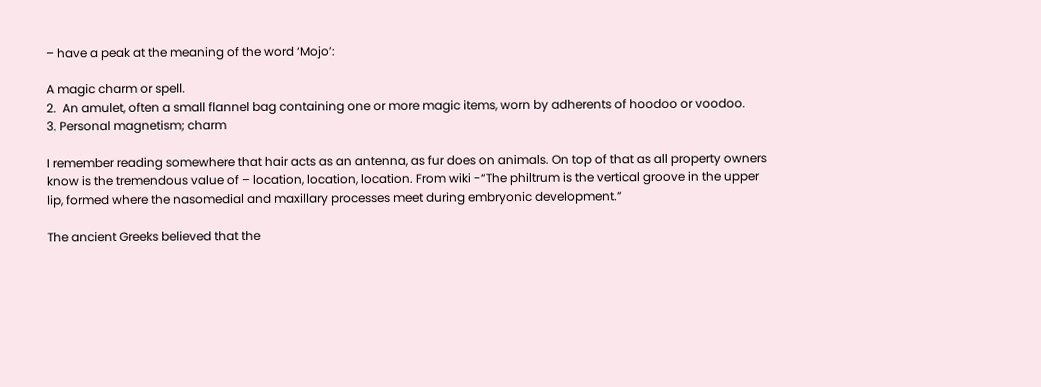– have a peak at the meaning of the word ‘Mojo’:

A magic charm or spell.
2.  An amulet, often a small flannel bag containing one or more magic items, worn by adherents of hoodoo or voodoo.
3. Personal magnetism; charm

I remember reading somewhere that hair acts as an antenna, as fur does on animals. On top of that as all property owners know is the tremendous value of – location, location, location. From wiki -“The philtrum is the vertical groove in the upper lip, formed where the nasomedial and maxillary processes meet during embryonic development.”

The ancient Greeks believed that the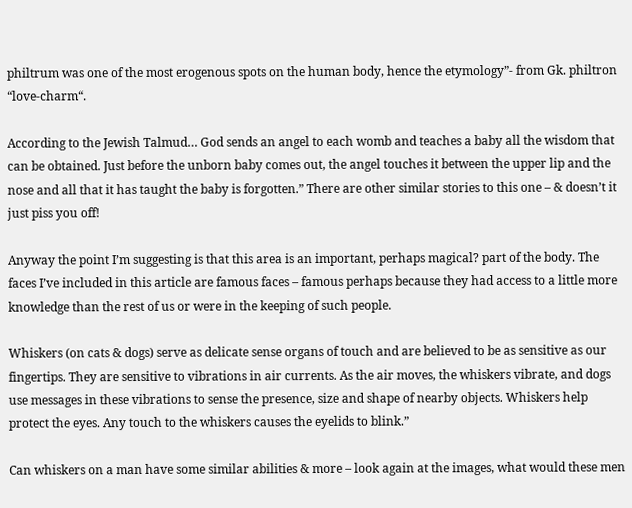philtrum was one of the most erogenous spots on the human body, hence the etymology”- from Gk. philtron “love-charm“.

According to the Jewish Talmud… God sends an angel to each womb and teaches a baby all the wisdom that can be obtained. Just before the unborn baby comes out, the angel touches it between the upper lip and the nose and all that it has taught the baby is forgotten.” There are other similar stories to this one – & doesn’t it just piss you off!

Anyway the point I’m suggesting is that this area is an important, perhaps magical? part of the body. The faces I’ve included in this article are famous faces – famous perhaps because they had access to a little more knowledge than the rest of us or were in the keeping of such people.

Whiskers (on cats & dogs) serve as delicate sense organs of touch and are believed to be as sensitive as our fingertips. They are sensitive to vibrations in air currents. As the air moves, the whiskers vibrate, and dogs use messages in these vibrations to sense the presence, size and shape of nearby objects. Whiskers help protect the eyes. Any touch to the whiskers causes the eyelids to blink.”

Can whiskers on a man have some similar abilities & more – look again at the images, what would these men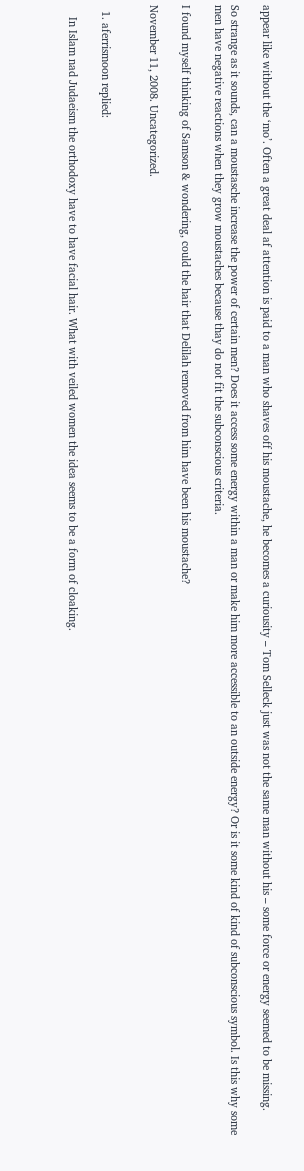appear like without the ‘mo’. Often a great deal af attention is paid to a man who shaves off his moustache, he becomes a curiousity – Tom Selleck just was not the same man without his – some force or energy seemed to be missing.

So strange as it sounds, can a moustasche increase the power of certain men? Does it access some energy within a man or make him more accessible to an outside energy? Or is it some kind of kind of subconscious symbol. Is this why some men have negative reactions when they grow moustaches because thay do not fit the subconscious criteria.

I found myself thinking of Samson & wondering, could the hair that Delilah removed from him have been his moustache?

November 11, 2008. Uncategorized.


  1. aferrismoon replied:

    In Islam nad Judaeism the orthodoxy have to have facial hair. What with veiled women the idea seems to be a form of cloaking.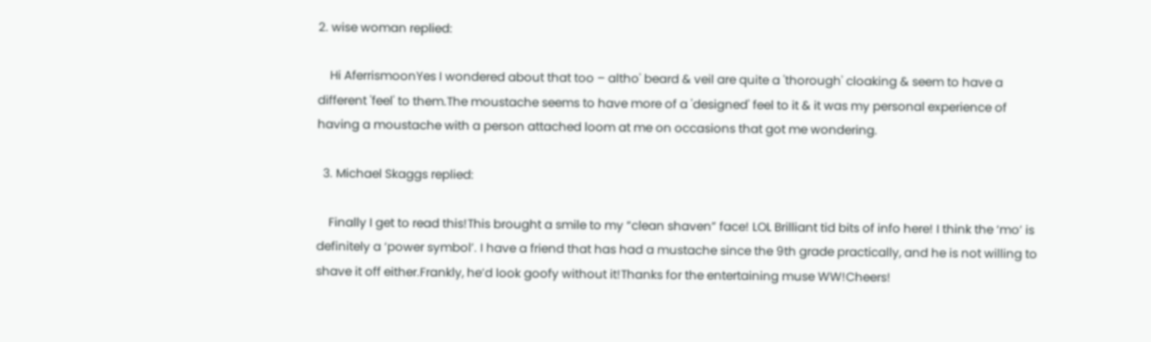2. wise woman replied:

    Hi AferrismoonYes I wondered about that too – altho' beard & veil are quite a 'thorough' cloaking & seem to have a different 'feel' to them.The moustache seems to have more of a 'designed' feel to it & it was my personal experience of having a moustache with a person attached loom at me on occasions that got me wondering.

  3. Michael Skaggs replied:

    Finally I get to read this!This brought a smile to my “clean shaven” face! LOL Brilliant tid bits of info here! I think the ‘mo’ is definitely a ‘power symbol’. I have a friend that has had a mustache since the 9th grade practically, and he is not willing to shave it off either.Frankly, he’d look goofy without it!Thanks for the entertaining muse WW!Cheers!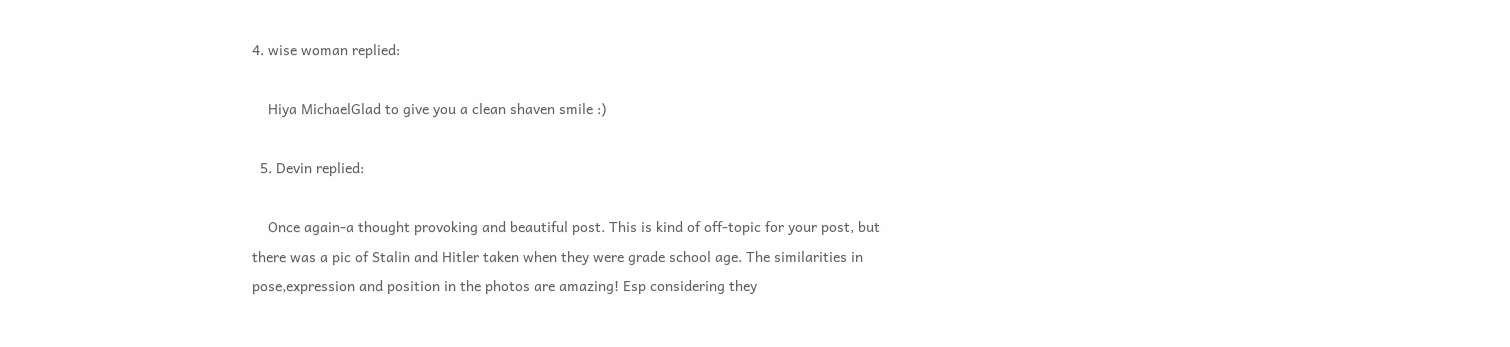4. wise woman replied:

    Hiya MichaelGlad to give you a clean shaven smile :)

  5. Devin replied:

    Once again-a thought provoking and beautiful post. This is kind of off-topic for your post, but there was a pic of Stalin and Hitler taken when they were grade school age. The similarities in pose,expression and position in the photos are amazing! Esp considering they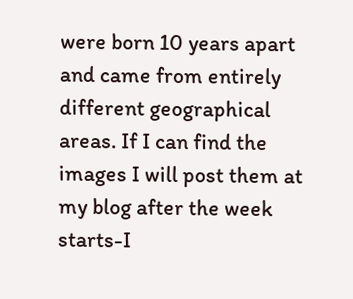were born 10 years apart and came from entirely different geographical areas. If I can find the images I will post them at my blog after the week starts-I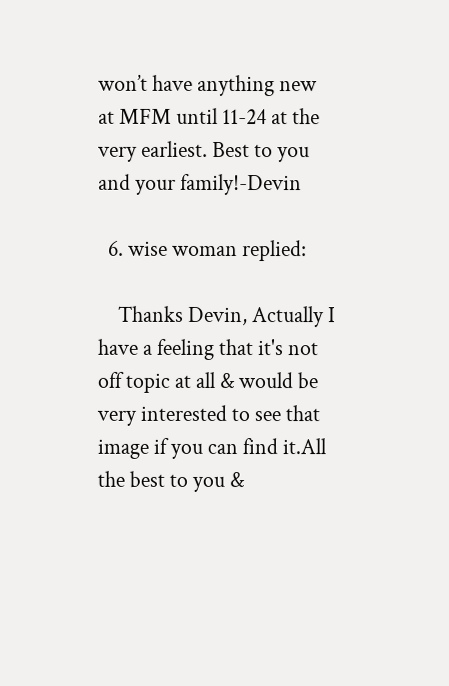won’t have anything new at MFM until 11-24 at the very earliest. Best to you and your family!-Devin

  6. wise woman replied:

    Thanks Devin, Actually I have a feeling that it's not off topic at all & would be very interested to see that image if you can find it.All the best to you &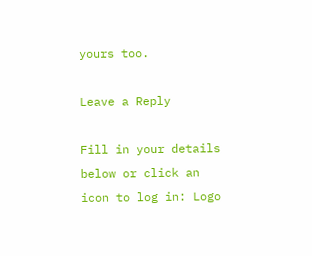yours too.

Leave a Reply

Fill in your details below or click an icon to log in: Logo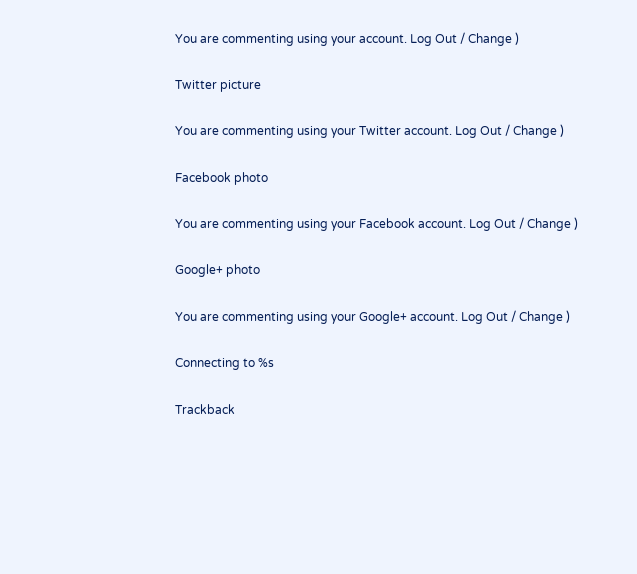You are commenting using your account. Log Out / Change )

Twitter picture

You are commenting using your Twitter account. Log Out / Change )

Facebook photo

You are commenting using your Facebook account. Log Out / Change )

Google+ photo

You are commenting using your Google+ account. Log Out / Change )

Connecting to %s

Trackback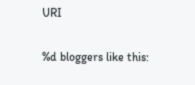URI

%d bloggers like this: